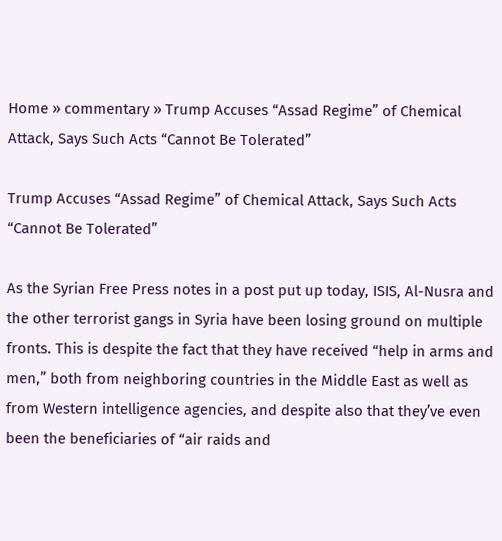Home » commentary » Trump Accuses “Assad Regime” of Chemical Attack, Says Such Acts “Cannot Be Tolerated”

Trump Accuses “Assad Regime” of Chemical Attack, Says Such Acts “Cannot Be Tolerated”

As the Syrian Free Press notes in a post put up today, ISIS, Al-Nusra and the other terrorist gangs in Syria have been losing ground on multiple fronts. This is despite the fact that they have received “help in arms and men,” both from neighboring countries in the Middle East as well as from Western intelligence agencies, and despite also that they’ve even been the beneficiaries of “air raids and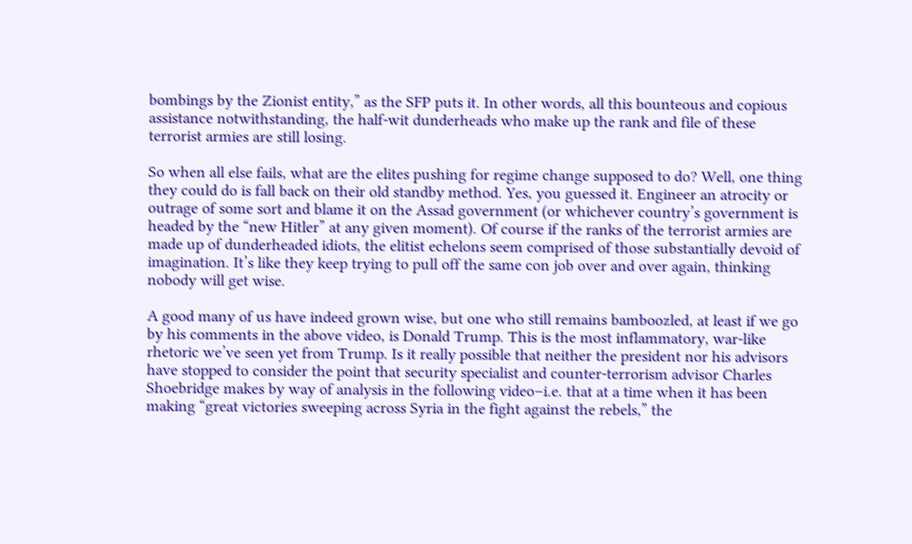bombings by the Zionist entity,” as the SFP puts it. In other words, all this bounteous and copious assistance notwithstanding, the half-wit dunderheads who make up the rank and file of these terrorist armies are still losing.

So when all else fails, what are the elites pushing for regime change supposed to do? Well, one thing they could do is fall back on their old standby method. Yes, you guessed it. Engineer an atrocity or outrage of some sort and blame it on the Assad government (or whichever country’s government is headed by the “new Hitler” at any given moment). Of course if the ranks of the terrorist armies are made up of dunderheaded idiots, the elitist echelons seem comprised of those substantially devoid of imagination. It’s like they keep trying to pull off the same con job over and over again, thinking nobody will get wise.

A good many of us have indeed grown wise, but one who still remains bamboozled, at least if we go by his comments in the above video, is Donald Trump. This is the most inflammatory, war-like rhetoric we’ve seen yet from Trump. Is it really possible that neither the president nor his advisors have stopped to consider the point that security specialist and counter-terrorism advisor Charles Shoebridge makes by way of analysis in the following video–i.e. that at a time when it has been making “great victories sweeping across Syria in the fight against the rebels,” the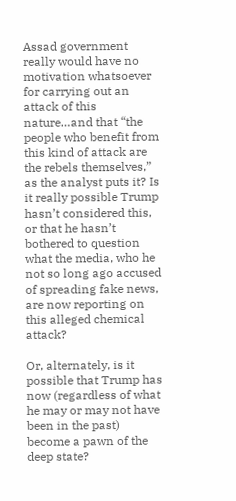Assad government really would have no motivation whatsoever for carrying out an attack of this nature…and that “the people who benefit from this kind of attack are the rebels themselves,” as the analyst puts it? Is it really possible Trump hasn’t considered this, or that he hasn’t bothered to question what the media, who he not so long ago accused of spreading fake news, are now reporting on this alleged chemical attack?

Or, alternately, is it possible that Trump has now (regardless of what he may or may not have been in the past) become a pawn of the deep state?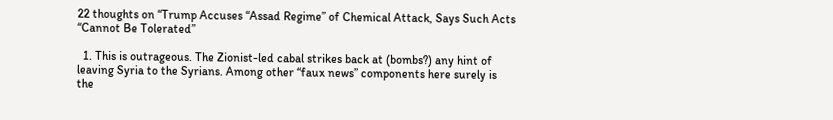22 thoughts on “Trump Accuses “Assad Regime” of Chemical Attack, Says Such Acts “Cannot Be Tolerated”

  1. This is outrageous. The Zionist-led cabal strikes back at (bombs?) any hint of leaving Syria to the Syrians. Among other “faux news” components here surely is the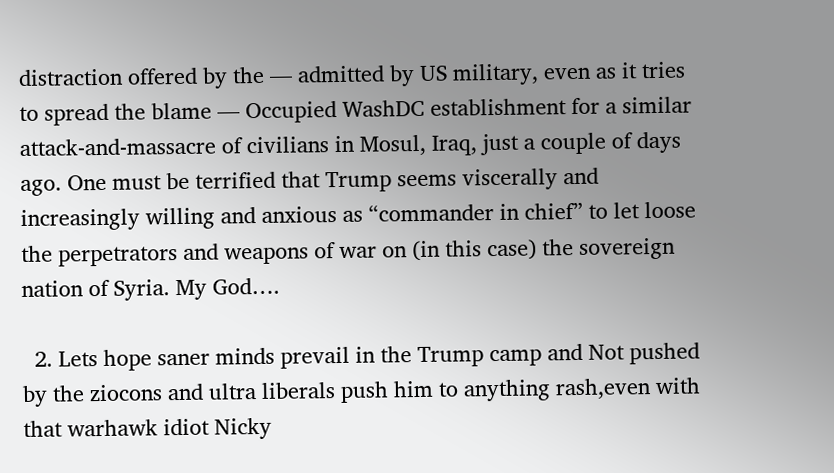distraction offered by the — admitted by US military, even as it tries to spread the blame — Occupied WashDC establishment for a similar attack-and-massacre of civilians in Mosul, Iraq, just a couple of days ago. One must be terrified that Trump seems viscerally and increasingly willing and anxious as “commander in chief” to let loose the perpetrators and weapons of war on (in this case) the sovereign nation of Syria. My God….

  2. Lets hope saner minds prevail in the Trump camp and Not pushed by the ziocons and ultra liberals push him to anything rash,even with that warhawk idiot Nicky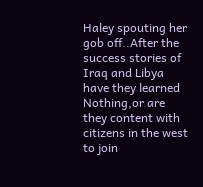Haley spouting her gob off..After the success stories of Iraq and Libya have they learned Nothing,or are they content with citizens in the west to join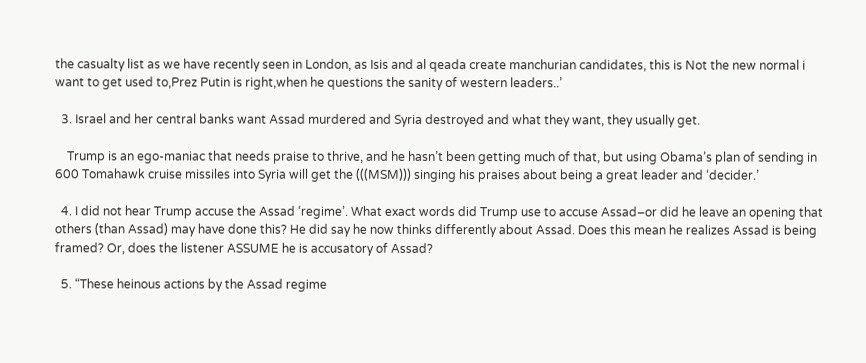the casualty list as we have recently seen in London, as Isis and al qeada create manchurian candidates, this is Not the new normal i want to get used to,Prez Putin is right,when he questions the sanity of western leaders..’

  3. Israel and her central banks want Assad murdered and Syria destroyed and what they want, they usually get.

    Trump is an ego-maniac that needs praise to thrive, and he hasn’t been getting much of that, but using Obama’s plan of sending in 600 Tomahawk cruise missiles into Syria will get the (((MSM))) singing his praises about being a great leader and ‘decider.’

  4. I did not hear Trump accuse the Assad ‘regime’. What exact words did Trump use to accuse Assad–or did he leave an opening that others (than Assad) may have done this? He did say he now thinks differently about Assad. Does this mean he realizes Assad is being framed? Or, does the listener ASSUME he is accusatory of Assad?

  5. “These heinous actions by the Assad regime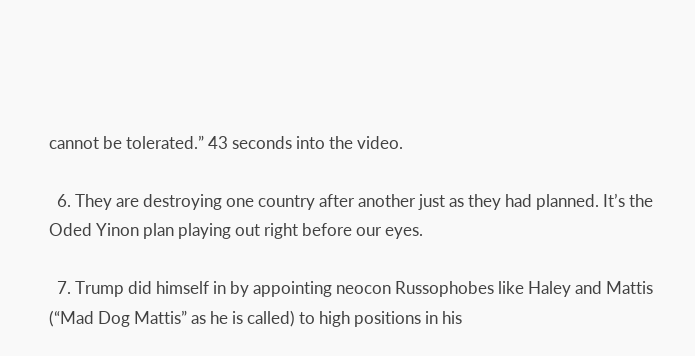cannot be tolerated.” 43 seconds into the video.

  6. They are destroying one country after another just as they had planned. It’s the Oded Yinon plan playing out right before our eyes.

  7. Trump did himself in by appointing neocon Russophobes like Haley and Mattis (“Mad Dog Mattis” as he is called) to high positions in his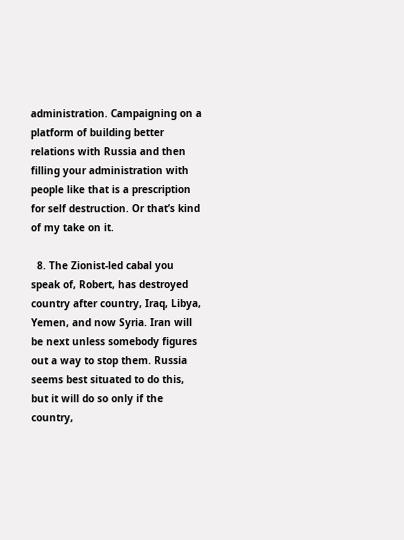administration. Campaigning on a platform of building better relations with Russia and then filling your administration with people like that is a prescription for self destruction. Or that’s kind of my take on it.

  8. The Zionist-led cabal you speak of, Robert, has destroyed country after country, Iraq, Libya, Yemen, and now Syria. Iran will be next unless somebody figures out a way to stop them. Russia seems best situated to do this, but it will do so only if the country,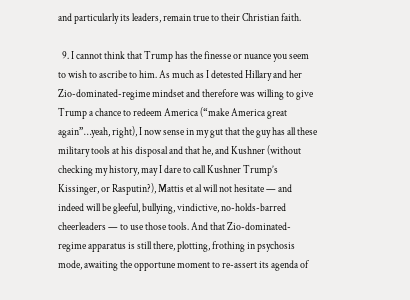and particularly its leaders, remain true to their Christian faith.

  9. I cannot think that Trump has the finesse or nuance you seem to wish to ascribe to him. As much as I detested Hillary and her Zio-dominated-regime mindset and therefore was willing to give Trump a chance to redeem America (“make America great again”…yeah, right), I now sense in my gut that the guy has all these military tools at his disposal and that he, and Kushner (without checking my history, may I dare to call Kushner Trump’s Kissinger, or Rasputin?), Mattis et al will not hesitate — and indeed will be gleeful, bullying, vindictive, no-holds-barred cheerleaders — to use those tools. And that Zio-dominated-regime apparatus is still there, plotting, frothing in psychosis mode, awaiting the opportune moment to re-assert its agenda of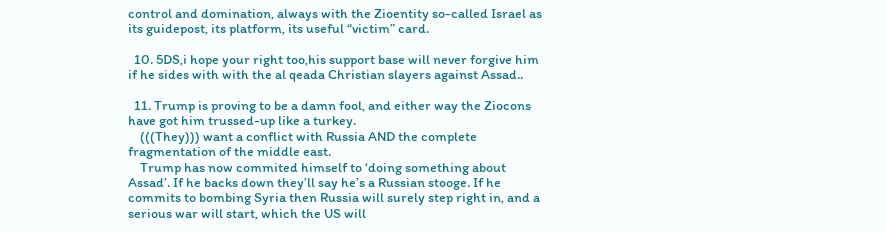control and domination, always with the Zioentity so-called Israel as its guidepost, its platform, its useful “victim” card.

  10. 5DS,i hope your right too,his support base will never forgive him if he sides with with the al qeada Christian slayers against Assad..

  11. Trump is proving to be a damn fool, and either way the Ziocons have got him trussed-up like a turkey.
    (((They))) want a conflict with Russia AND the complete fragmentation of the middle east.
    Trump has now commited himself to ‘doing something about Assad’. If he backs down they’ll say he’s a Russian stooge. If he commits to bombing Syria then Russia will surely step right in, and a serious war will start, which the US will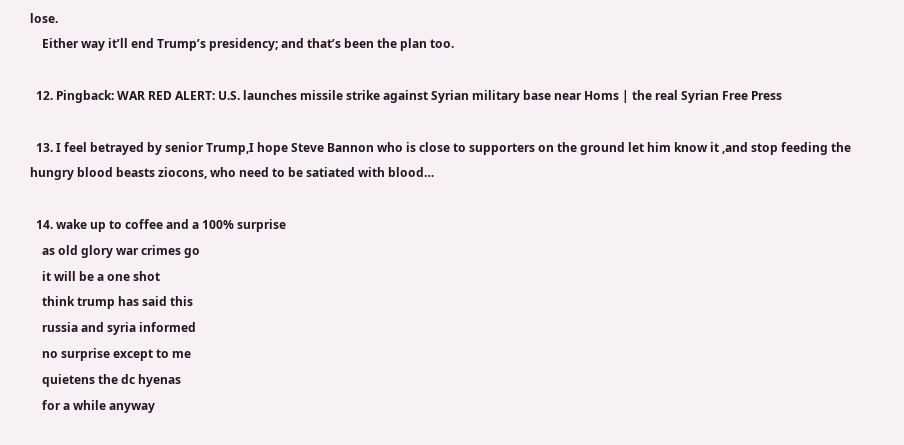lose.
    Either way it’ll end Trump’s presidency; and that’s been the plan too.

  12. Pingback: WAR RED ALERT: U.S. launches missile strike against Syrian military base near Homs | the real Syrian Free Press

  13. I feel betrayed by senior Trump,I hope Steve Bannon who is close to supporters on the ground let him know it ,and stop feeding the hungry blood beasts ziocons, who need to be satiated with blood…

  14. wake up to coffee and a 100% surprise
    as old glory war crimes go
    it will be a one shot
    think trump has said this
    russia and syria informed
    no surprise except to me
    quietens the dc hyenas
    for a while anyway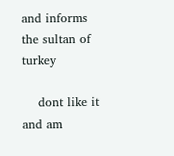and informs the sultan of turkey

    dont like it and am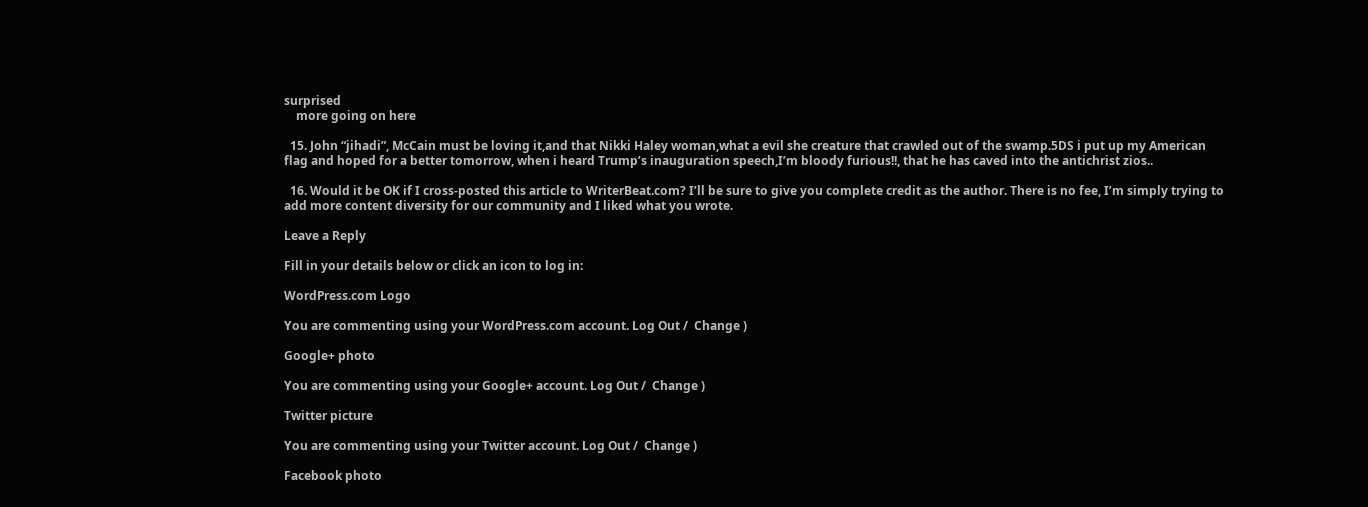surprised
    more going on here

  15. John “jihadi”, McCain must be loving it,and that Nikki Haley woman,what a evil she creature that crawled out of the swamp.5DS i put up my American flag and hoped for a better tomorrow, when i heard Trump’s inauguration speech,I’m bloody furious!!, that he has caved into the antichrist zios..

  16. Would it be OK if I cross-posted this article to WriterBeat.com? I’ll be sure to give you complete credit as the author. There is no fee, I’m simply trying to add more content diversity for our community and I liked what you wrote.

Leave a Reply

Fill in your details below or click an icon to log in:

WordPress.com Logo

You are commenting using your WordPress.com account. Log Out /  Change )

Google+ photo

You are commenting using your Google+ account. Log Out /  Change )

Twitter picture

You are commenting using your Twitter account. Log Out /  Change )

Facebook photo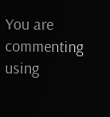You are commenting using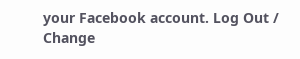your Facebook account. Log Out /  Change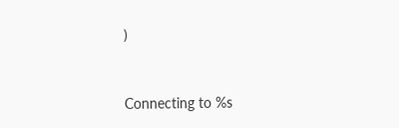)


Connecting to %s